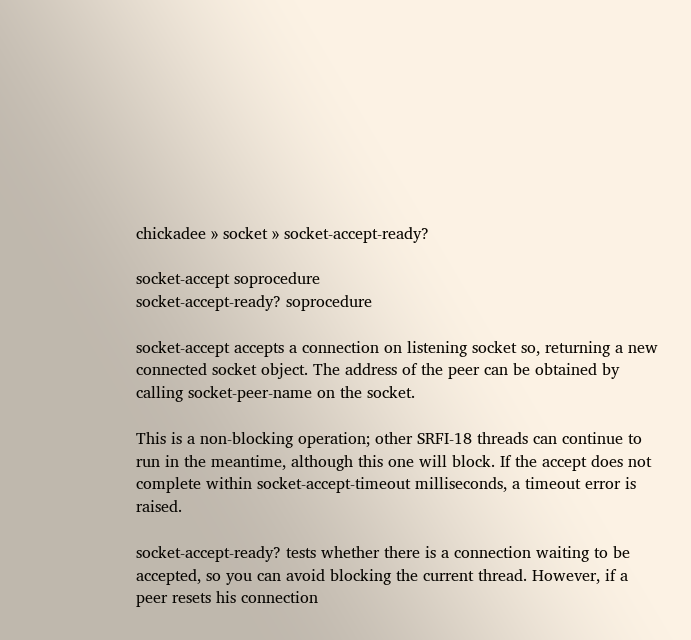chickadee » socket » socket-accept-ready?

socket-accept soprocedure
socket-accept-ready? soprocedure

socket-accept accepts a connection on listening socket so, returning a new connected socket object. The address of the peer can be obtained by calling socket-peer-name on the socket.

This is a non-blocking operation; other SRFI-18 threads can continue to run in the meantime, although this one will block. If the accept does not complete within socket-accept-timeout milliseconds, a timeout error is raised.

socket-accept-ready? tests whether there is a connection waiting to be accepted, so you can avoid blocking the current thread. However, if a peer resets his connection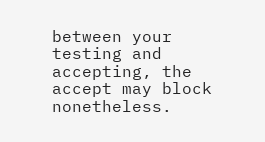between your testing and accepting, the accept may block nonetheless.